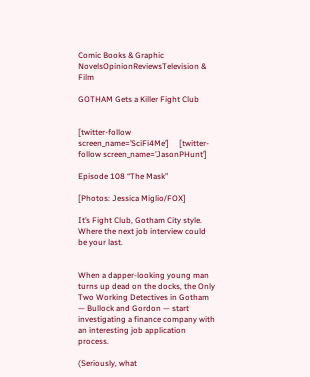Comic Books & Graphic NovelsOpinionReviewsTelevision & Film

GOTHAM Gets a Killer Fight Club


[twitter-follow screen_name=’SciFi4Me’]     [twitter-follow screen_name=’JasonPHunt’]

Episode 108 “The Mask”

[Photos: Jessica Miglio/FOX]

It’s Fight Club, Gotham City style. Where the next job interview could be your last.


When a dapper-looking young man turns up dead on the docks, the Only Two Working Detectives in Gotham — Bullock and Gordon — start investigating a finance company with an interesting job application process.

(Seriously, what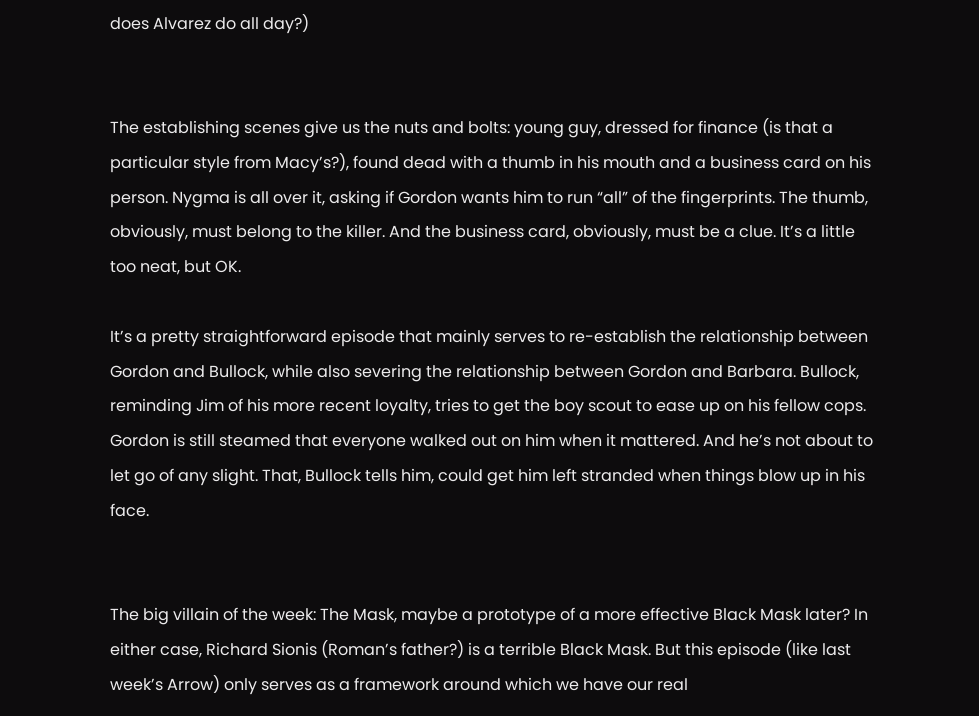does Alvarez do all day?)


The establishing scenes give us the nuts and bolts: young guy, dressed for finance (is that a particular style from Macy’s?), found dead with a thumb in his mouth and a business card on his person. Nygma is all over it, asking if Gordon wants him to run “all” of the fingerprints. The thumb, obviously, must belong to the killer. And the business card, obviously, must be a clue. It’s a little too neat, but OK.

It’s a pretty straightforward episode that mainly serves to re-establish the relationship between Gordon and Bullock, while also severing the relationship between Gordon and Barbara. Bullock, reminding Jim of his more recent loyalty, tries to get the boy scout to ease up on his fellow cops. Gordon is still steamed that everyone walked out on him when it mattered. And he’s not about to let go of any slight. That, Bullock tells him, could get him left stranded when things blow up in his face.


The big villain of the week: The Mask, maybe a prototype of a more effective Black Mask later? In either case, Richard Sionis (Roman’s father?) is a terrible Black Mask. But this episode (like last week’s Arrow) only serves as a framework around which we have our real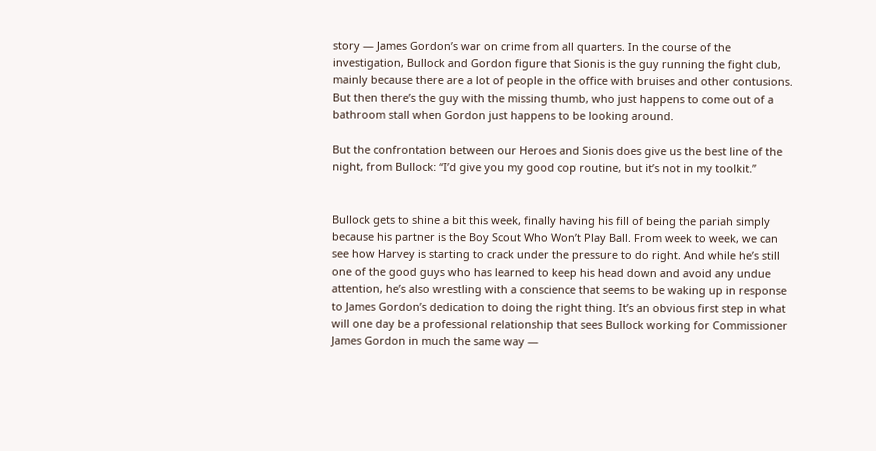story — James Gordon’s war on crime from all quarters. In the course of the investigation, Bullock and Gordon figure that Sionis is the guy running the fight club, mainly because there are a lot of people in the office with bruises and other contusions. But then there’s the guy with the missing thumb, who just happens to come out of a bathroom stall when Gordon just happens to be looking around.

But the confrontation between our Heroes and Sionis does give us the best line of the night, from Bullock: “I’d give you my good cop routine, but it’s not in my toolkit.”


Bullock gets to shine a bit this week, finally having his fill of being the pariah simply because his partner is the Boy Scout Who Won’t Play Ball. From week to week, we can see how Harvey is starting to crack under the pressure to do right. And while he’s still one of the good guys who has learned to keep his head down and avoid any undue attention, he’s also wrestling with a conscience that seems to be waking up in response to James Gordon’s dedication to doing the right thing. It’s an obvious first step in what will one day be a professional relationship that sees Bullock working for Commissioner James Gordon in much the same way —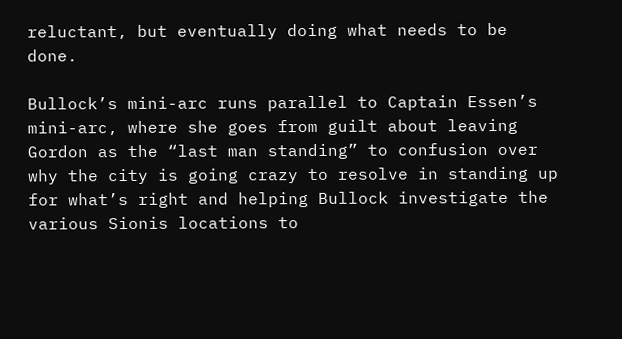reluctant, but eventually doing what needs to be done.

Bullock’s mini-arc runs parallel to Captain Essen’s mini-arc, where she goes from guilt about leaving Gordon as the “last man standing” to confusion over why the city is going crazy to resolve in standing up for what’s right and helping Bullock investigate the various Sionis locations to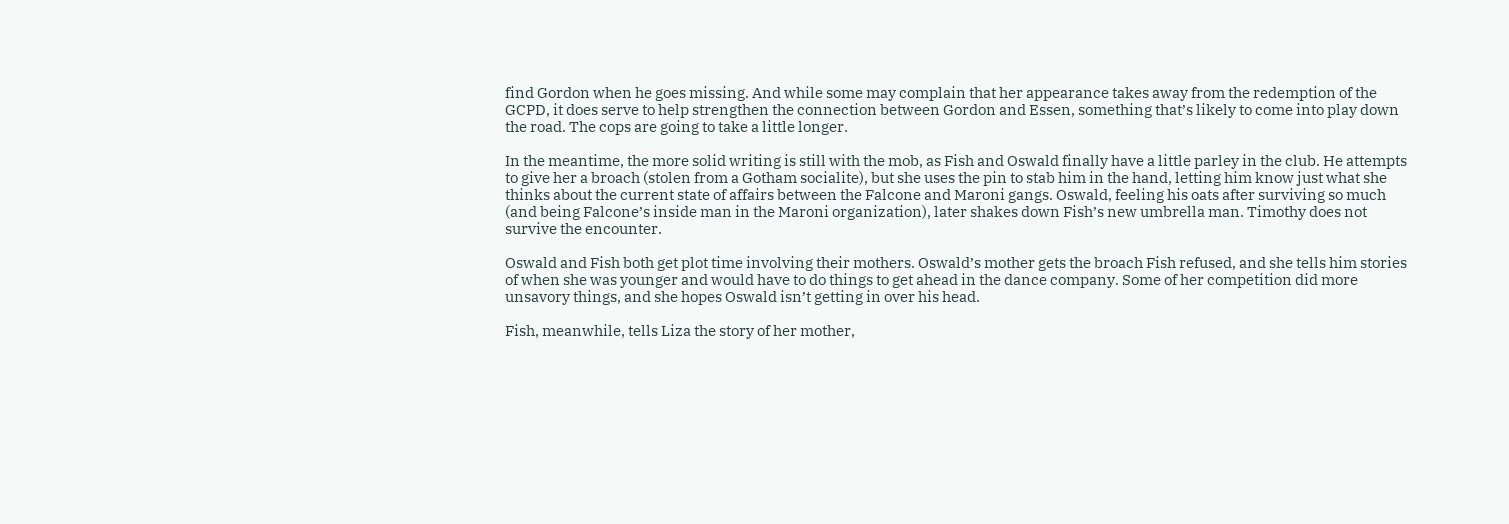find Gordon when he goes missing. And while some may complain that her appearance takes away from the redemption of the GCPD, it does serve to help strengthen the connection between Gordon and Essen, something that’s likely to come into play down the road. The cops are going to take a little longer.

In the meantime, the more solid writing is still with the mob, as Fish and Oswald finally have a little parley in the club. He attempts to give her a broach (stolen from a Gotham socialite), but she uses the pin to stab him in the hand, letting him know just what she thinks about the current state of affairs between the Falcone and Maroni gangs. Oswald, feeling his oats after surviving so much (and being Falcone’s inside man in the Maroni organization), later shakes down Fish’s new umbrella man. Timothy does not survive the encounter.

Oswald and Fish both get plot time involving their mothers. Oswald’s mother gets the broach Fish refused, and she tells him stories of when she was younger and would have to do things to get ahead in the dance company. Some of her competition did more unsavory things, and she hopes Oswald isn’t getting in over his head.

Fish, meanwhile, tells Liza the story of her mother,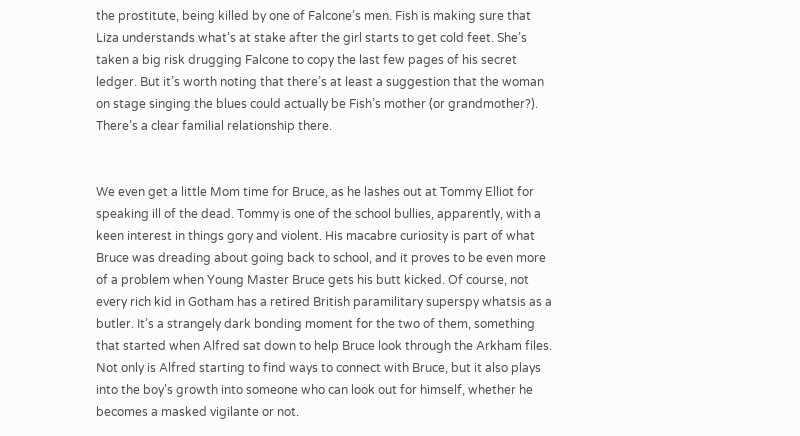the prostitute, being killed by one of Falcone’s men. Fish is making sure that Liza understands what’s at stake after the girl starts to get cold feet. She’s taken a big risk drugging Falcone to copy the last few pages of his secret ledger. But it’s worth noting that there’s at least a suggestion that the woman on stage singing the blues could actually be Fish’s mother (or grandmother?). There’s a clear familial relationship there.


We even get a little Mom time for Bruce, as he lashes out at Tommy Elliot for speaking ill of the dead. Tommy is one of the school bullies, apparently, with a keen interest in things gory and violent. His macabre curiosity is part of what Bruce was dreading about going back to school, and it proves to be even more of a problem when Young Master Bruce gets his butt kicked. Of course, not every rich kid in Gotham has a retired British paramilitary superspy whatsis as a butler. It’s a strangely dark bonding moment for the two of them, something that started when Alfred sat down to help Bruce look through the Arkham files. Not only is Alfred starting to find ways to connect with Bruce, but it also plays into the boy’s growth into someone who can look out for himself, whether he becomes a masked vigilante or not.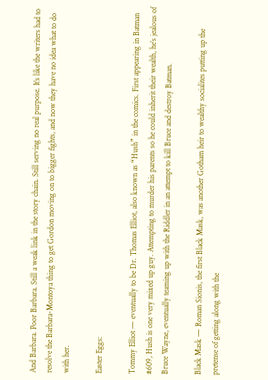And Barbara. Poor Barbara. Still a weak link in the story chain. Still serving no real purpose. It’s like the writers had to resolve the Barbara-Montoya thing to get Gordon moving on to bigger fights, and now they have no idea what to do with her.

Easter Eggs:

Tommy Elliot — eventually to be Dr. Thomas Elliot, also known as “Hush” in the comics. First appearing in Batman #609, Hush is one very mixed up guy. Attempting to murder his parents so he could inherit their wealth, he’s jealous of Bruce Wayne, eventually teaming up with the Riddler in an attempt to kill Bruce and destroy Batman.

Black Mask — Roman Sionis, the first Black Mask, was another Gotham heir to wealthy socialites putting up the pretense of getting along with the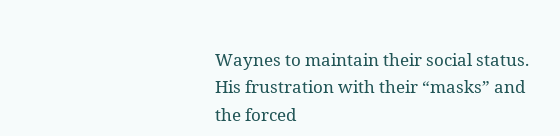Waynes to maintain their social status. His frustration with their “masks” and the forced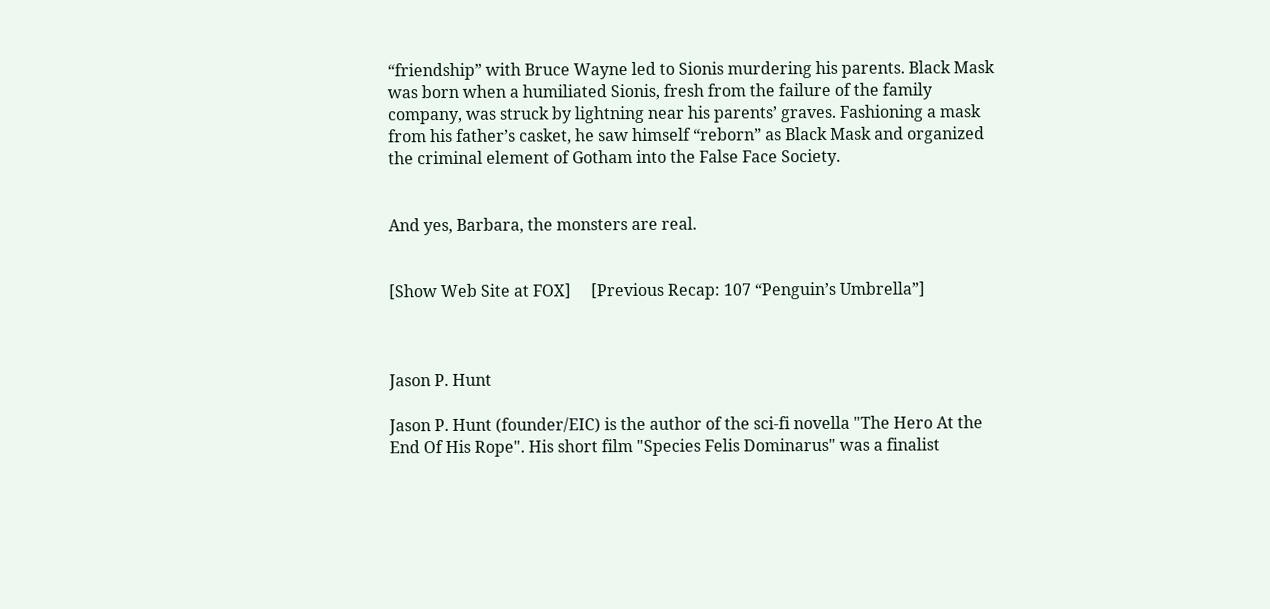“friendship” with Bruce Wayne led to Sionis murdering his parents. Black Mask was born when a humiliated Sionis, fresh from the failure of the family company, was struck by lightning near his parents’ graves. Fashioning a mask from his father’s casket, he saw himself “reborn” as Black Mask and organized the criminal element of Gotham into the False Face Society.


And yes, Barbara, the monsters are real.


[Show Web Site at FOX]     [Previous Recap: 107 “Penguin’s Umbrella”]



Jason P. Hunt

Jason P. Hunt (founder/EIC) is the author of the sci-fi novella "The Hero At the End Of His Rope". His short film "Species Felis Dominarus" was a finalist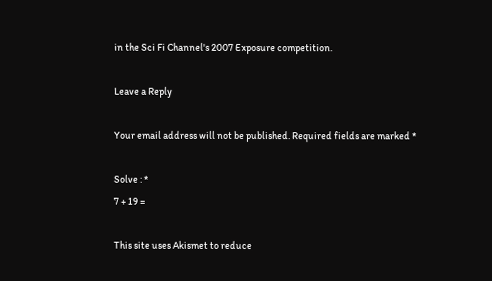in the Sci Fi Channel's 2007 Exposure competition.

Leave a Reply

Your email address will not be published. Required fields are marked *

Solve : *
7 + 19 =

This site uses Akismet to reduce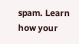spam. Learn how your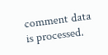comment data is processed.